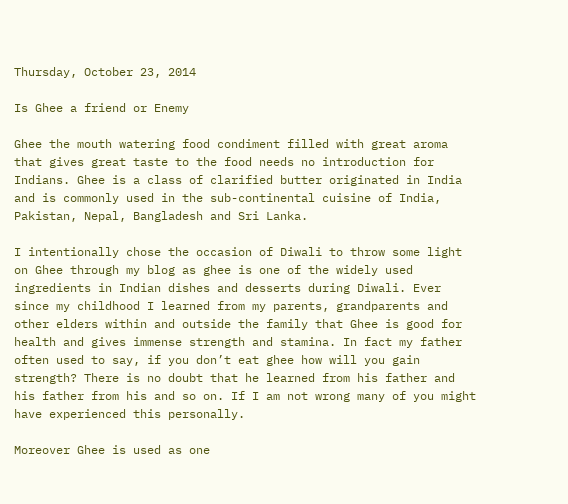Thursday, October 23, 2014

Is Ghee a friend or Enemy

Ghee the mouth watering food condiment filled with great aroma that gives great taste to the food needs no introduction for Indians. Ghee is a class of clarified butter originated in India and is commonly used in the sub-continental cuisine of India, Pakistan, Nepal, Bangladesh and Sri Lanka.

I intentionally chose the occasion of Diwali to throw some light on Ghee through my blog as ghee is one of the widely used ingredients in Indian dishes and desserts during Diwali. Ever since my childhood I learned from my parents, grandparents and other elders within and outside the family that Ghee is good for health and gives immense strength and stamina. In fact my father often used to say, if you don’t eat ghee how will you gain strength? There is no doubt that he learned from his father and his father from his and so on. If I am not wrong many of you might have experienced this personally.

Moreover Ghee is used as one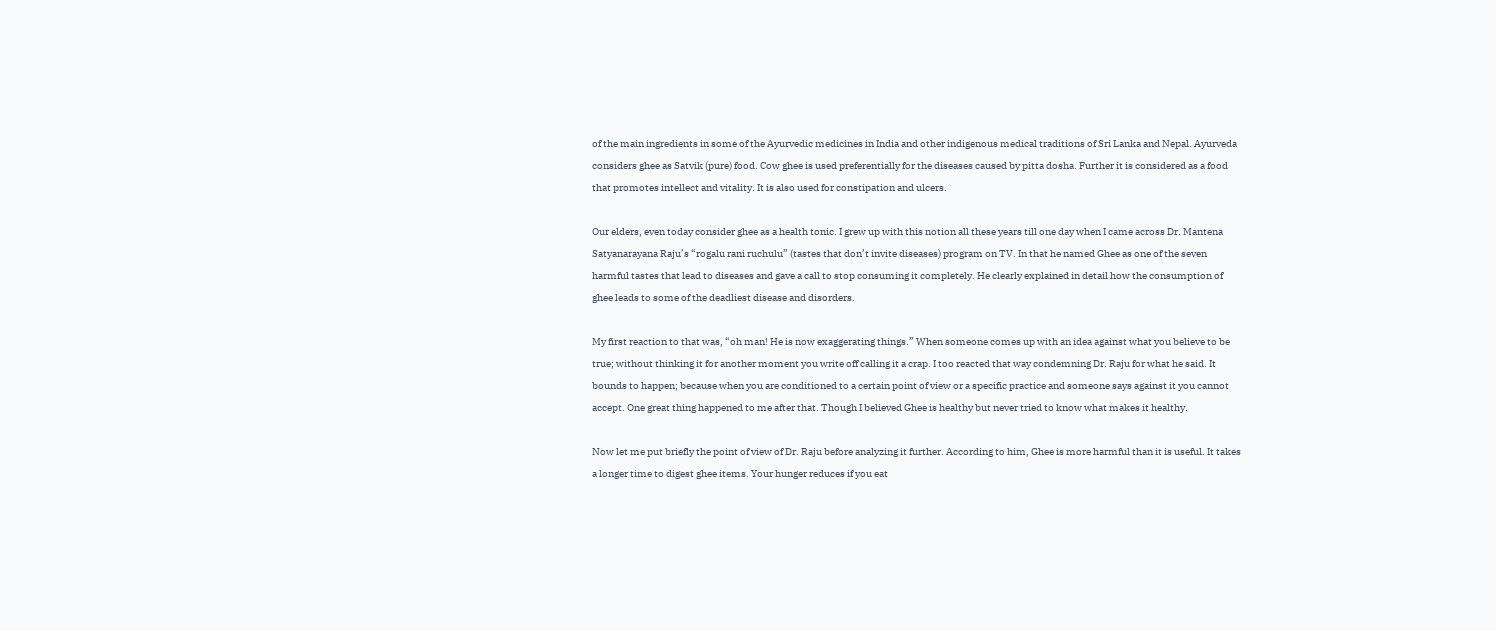of the main ingredients in some of the Ayurvedic medicines in India and other indigenous medical traditions of Sri Lanka and Nepal. Ayurveda considers ghee as Satvik (pure) food. Cow ghee is used preferentially for the diseases caused by pitta dosha. Further it is considered as a food that promotes intellect and vitality. It is also used for constipation and ulcers.

Our elders, even today consider ghee as a health tonic. I grew up with this notion all these years till one day when I came across Dr. Mantena Satyanarayana Raju’s “rogalu rani ruchulu” (tastes that don’t invite diseases) program on TV. In that he named Ghee as one of the seven harmful tastes that lead to diseases and gave a call to stop consuming it completely. He clearly explained in detail how the consumption of ghee leads to some of the deadliest disease and disorders.

My first reaction to that was, “oh man! He is now exaggerating things.” When someone comes up with an idea against what you believe to be true; without thinking it for another moment you write off calling it a crap. I too reacted that way condemning Dr. Raju for what he said. It bounds to happen; because when you are conditioned to a certain point of view or a specific practice and someone says against it you cannot accept. One great thing happened to me after that. Though I believed Ghee is healthy but never tried to know what makes it healthy.

Now let me put briefly the point of view of Dr. Raju before analyzing it further. According to him, Ghee is more harmful than it is useful. It takes a longer time to digest ghee items. Your hunger reduces if you eat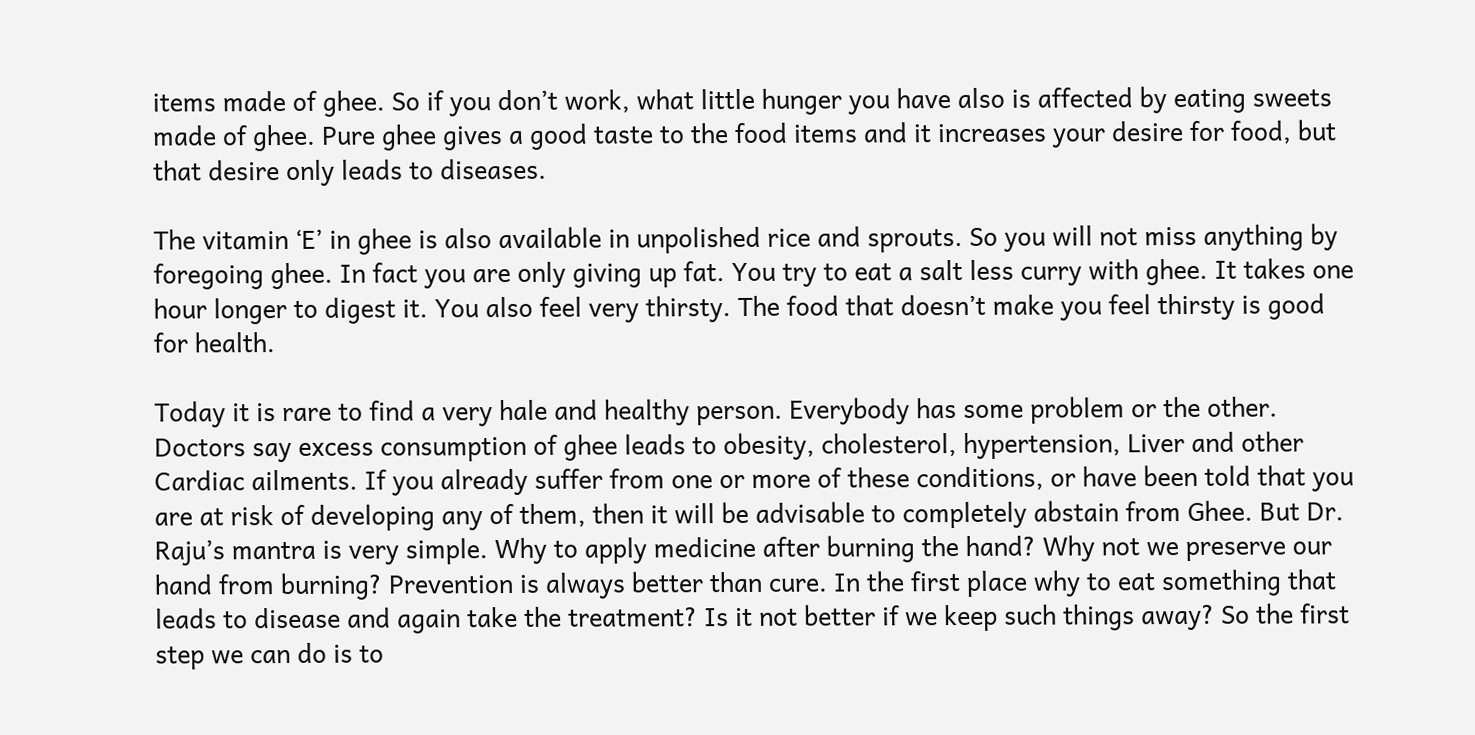items made of ghee. So if you don’t work, what little hunger you have also is affected by eating sweets made of ghee. Pure ghee gives a good taste to the food items and it increases your desire for food, but that desire only leads to diseases.

The vitamin ‘E’ in ghee is also available in unpolished rice and sprouts. So you will not miss anything by foregoing ghee. In fact you are only giving up fat. You try to eat a salt less curry with ghee. It takes one hour longer to digest it. You also feel very thirsty. The food that doesn’t make you feel thirsty is good for health.

Today it is rare to find a very hale and healthy person. Everybody has some problem or the other. Doctors say excess consumption of ghee leads to obesity, cholesterol, hypertension, Liver and other Cardiac ailments. If you already suffer from one or more of these conditions, or have been told that you are at risk of developing any of them, then it will be advisable to completely abstain from Ghee. But Dr. Raju’s mantra is very simple. Why to apply medicine after burning the hand? Why not we preserve our hand from burning? Prevention is always better than cure. In the first place why to eat something that leads to disease and again take the treatment? Is it not better if we keep such things away? So the first step we can do is to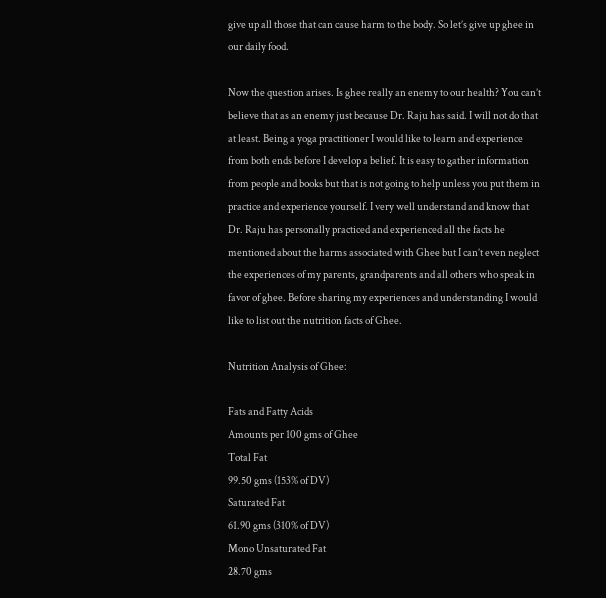give up all those that can cause harm to the body. So let’s give up ghee in our daily food.

Now the question arises. Is ghee really an enemy to our health? You can’t believe that as an enemy just because Dr. Raju has said. I will not do that at least. Being a yoga practitioner I would like to learn and experience from both ends before I develop a belief. It is easy to gather information from people and books but that is not going to help unless you put them in practice and experience yourself. I very well understand and know that Dr. Raju has personally practiced and experienced all the facts he mentioned about the harms associated with Ghee but I can’t even neglect the experiences of my parents, grandparents and all others who speak in favor of ghee. Before sharing my experiences and understanding I would like to list out the nutrition facts of Ghee.

Nutrition Analysis of Ghee:

Fats and Fatty Acids
Amounts per 100 gms of Ghee
Total Fat
99.50 gms (153% of DV)
Saturated Fat
61.90 gms (310% of DV)
Mono Unsaturated Fat
28.70 gms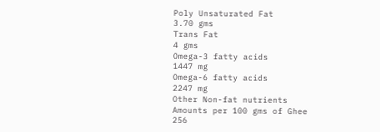Poly Unsaturated Fat
3.70 gms
Trans Fat
4 gms
Omega-3 fatty acids
1447 mg
Omega-6 fatty acids
2247 mg
Other Non-fat nutrients
Amounts per 100 gms of Ghee
256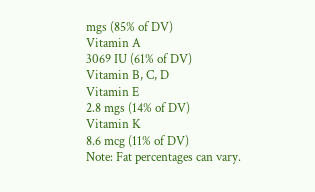mgs (85% of DV)
Vitamin A
3069 IU (61% of DV)
Vitamin B, C, D
Vitamin E
2.8 mgs (14% of DV)
Vitamin K
8.6 mcg (11% of DV)
Note: Fat percentages can vary.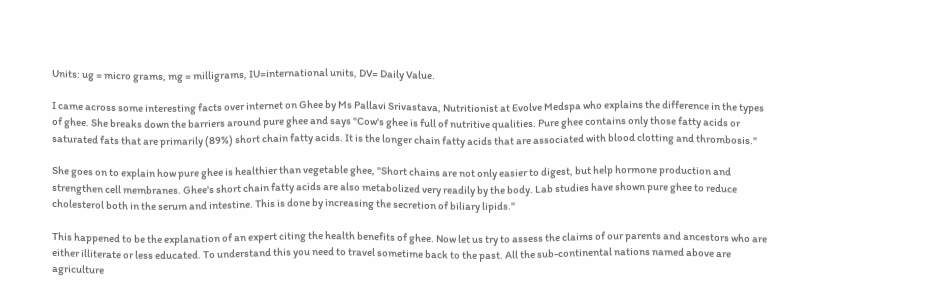Units: ug = micro grams, mg = milligrams, IU=international units, DV= Daily Value.

I came across some interesting facts over internet on Ghee by Ms Pallavi Srivastava, Nutritionist at Evolve Medspa who explains the difference in the types of ghee. She breaks down the barriers around pure ghee and says "Cow's ghee is full of nutritive qualities. Pure ghee contains only those fatty acids or saturated fats that are primarily (89%) short chain fatty acids. It is the longer chain fatty acids that are associated with blood clotting and thrombosis."

She goes on to explain how pure ghee is healthier than vegetable ghee, "Short chains are not only easier to digest, but help hormone production and strengthen cell membranes. Ghee's short chain fatty acids are also metabolized very readily by the body. Lab studies have shown pure ghee to reduce cholesterol both in the serum and intestine. This is done by increasing the secretion of biliary lipids."

This happened to be the explanation of an expert citing the health benefits of ghee. Now let us try to assess the claims of our parents and ancestors who are either illiterate or less educated. To understand this you need to travel sometime back to the past. All the sub-continental nations named above are agriculture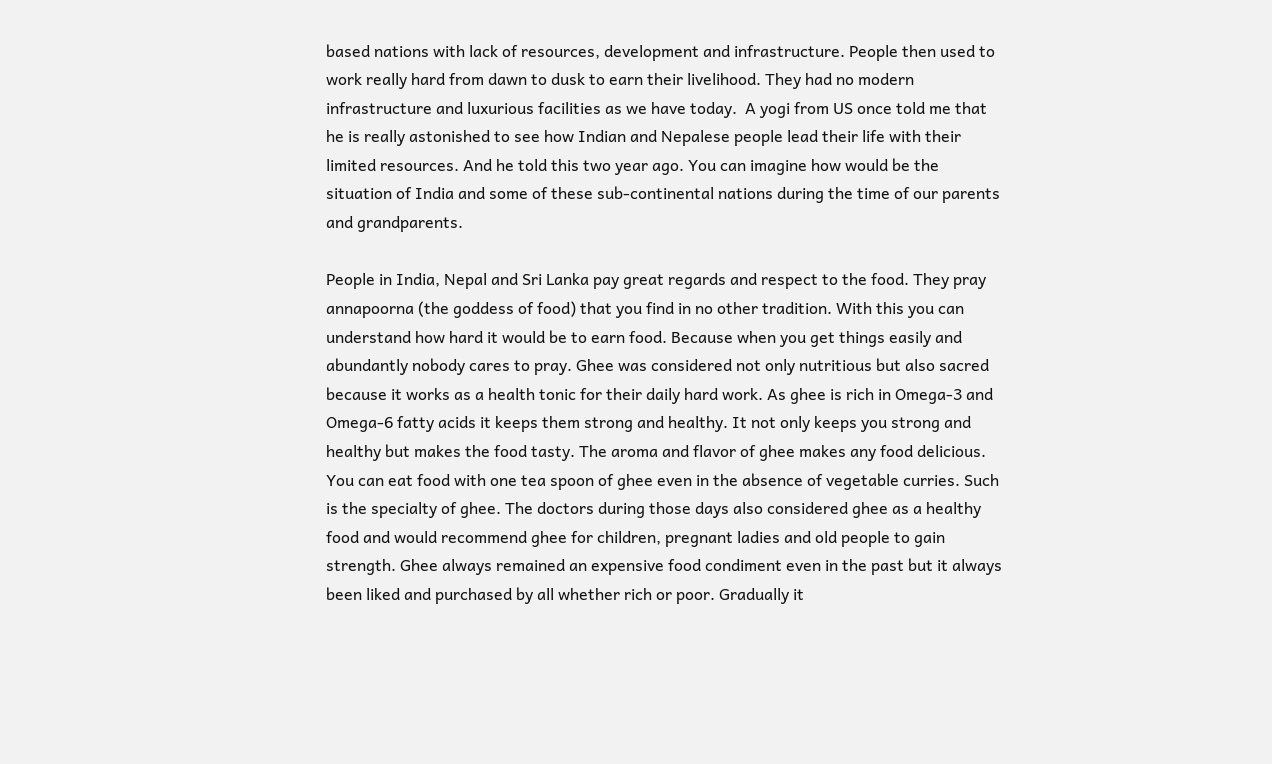based nations with lack of resources, development and infrastructure. People then used to work really hard from dawn to dusk to earn their livelihood. They had no modern infrastructure and luxurious facilities as we have today.  A yogi from US once told me that he is really astonished to see how Indian and Nepalese people lead their life with their limited resources. And he told this two year ago. You can imagine how would be the situation of India and some of these sub-continental nations during the time of our parents and grandparents.

People in India, Nepal and Sri Lanka pay great regards and respect to the food. They pray annapoorna (the goddess of food) that you find in no other tradition. With this you can understand how hard it would be to earn food. Because when you get things easily and abundantly nobody cares to pray. Ghee was considered not only nutritious but also sacred because it works as a health tonic for their daily hard work. As ghee is rich in Omega-3 and Omega-6 fatty acids it keeps them strong and healthy. It not only keeps you strong and healthy but makes the food tasty. The aroma and flavor of ghee makes any food delicious. You can eat food with one tea spoon of ghee even in the absence of vegetable curries. Such is the specialty of ghee. The doctors during those days also considered ghee as a healthy food and would recommend ghee for children, pregnant ladies and old people to gain strength. Ghee always remained an expensive food condiment even in the past but it always been liked and purchased by all whether rich or poor. Gradually it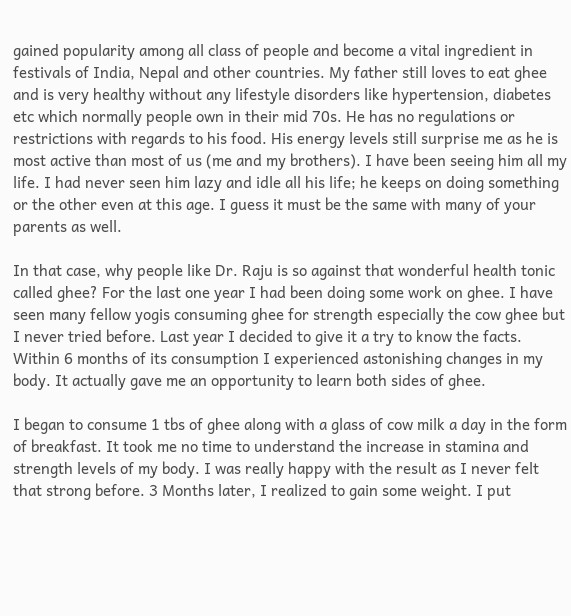gained popularity among all class of people and become a vital ingredient in festivals of India, Nepal and other countries. My father still loves to eat ghee and is very healthy without any lifestyle disorders like hypertension, diabetes etc which normally people own in their mid 70s. He has no regulations or restrictions with regards to his food. His energy levels still surprise me as he is most active than most of us (me and my brothers). I have been seeing him all my life. I had never seen him lazy and idle all his life; he keeps on doing something or the other even at this age. I guess it must be the same with many of your parents as well.

In that case, why people like Dr. Raju is so against that wonderful health tonic called ghee? For the last one year I had been doing some work on ghee. I have seen many fellow yogis consuming ghee for strength especially the cow ghee but I never tried before. Last year I decided to give it a try to know the facts. Within 6 months of its consumption I experienced astonishing changes in my body. It actually gave me an opportunity to learn both sides of ghee.

I began to consume 1 tbs of ghee along with a glass of cow milk a day in the form of breakfast. It took me no time to understand the increase in stamina and strength levels of my body. I was really happy with the result as I never felt that strong before. 3 Months later, I realized to gain some weight. I put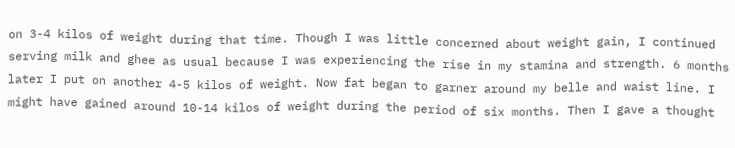on 3-4 kilos of weight during that time. Though I was little concerned about weight gain, I continued serving milk and ghee as usual because I was experiencing the rise in my stamina and strength. 6 months later I put on another 4-5 kilos of weight. Now fat began to garner around my belle and waist line. I might have gained around 10-14 kilos of weight during the period of six months. Then I gave a thought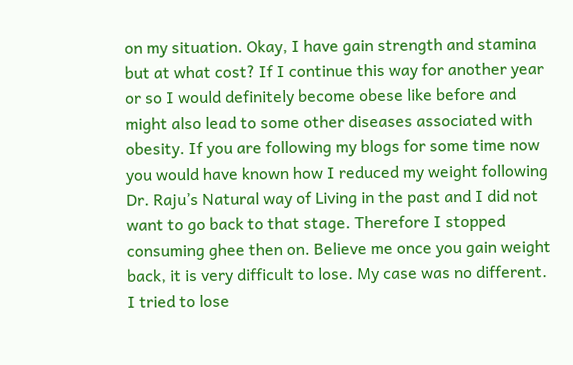on my situation. Okay, I have gain strength and stamina but at what cost? If I continue this way for another year or so I would definitely become obese like before and might also lead to some other diseases associated with obesity. If you are following my blogs for some time now you would have known how I reduced my weight following Dr. Raju’s Natural way of Living in the past and I did not want to go back to that stage. Therefore I stopped consuming ghee then on. Believe me once you gain weight back, it is very difficult to lose. My case was no different. I tried to lose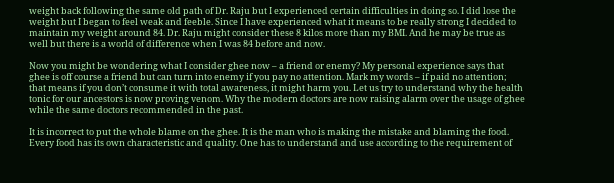weight back following the same old path of Dr. Raju but I experienced certain difficulties in doing so. I did lose the weight but I began to feel weak and feeble. Since I have experienced what it means to be really strong I decided to maintain my weight around 84. Dr. Raju might consider these 8 kilos more than my BMI. And he may be true as well but there is a world of difference when I was 84 before and now.

Now you might be wondering what I consider ghee now – a friend or enemy? My personal experience says that ghee is off course a friend but can turn into enemy if you pay no attention. Mark my words – if paid no attention; that means if you don’t consume it with total awareness, it might harm you. Let us try to understand why the health tonic for our ancestors is now proving venom. Why the modern doctors are now raising alarm over the usage of ghee while the same doctors recommended in the past.

It is incorrect to put the whole blame on the ghee. It is the man who is making the mistake and blaming the food. Every food has its own characteristic and quality. One has to understand and use according to the requirement of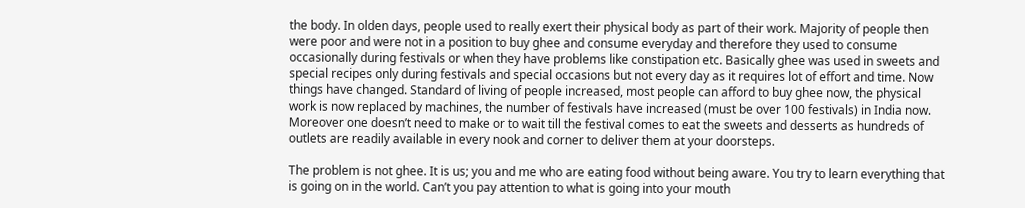the body. In olden days, people used to really exert their physical body as part of their work. Majority of people then were poor and were not in a position to buy ghee and consume everyday and therefore they used to consume occasionally during festivals or when they have problems like constipation etc. Basically ghee was used in sweets and special recipes only during festivals and special occasions but not every day as it requires lot of effort and time. Now things have changed. Standard of living of people increased, most people can afford to buy ghee now, the physical work is now replaced by machines, the number of festivals have increased (must be over 100 festivals) in India now. Moreover one doesn’t need to make or to wait till the festival comes to eat the sweets and desserts as hundreds of outlets are readily available in every nook and corner to deliver them at your doorsteps.

The problem is not ghee. It is us; you and me who are eating food without being aware. You try to learn everything that is going on in the world. Can’t you pay attention to what is going into your mouth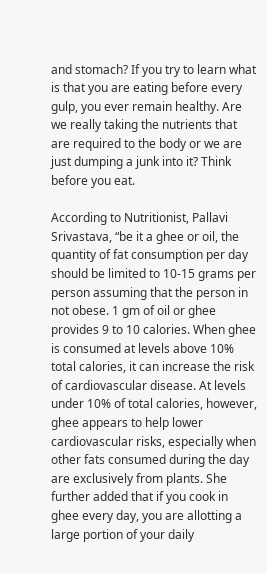and stomach? If you try to learn what is that you are eating before every gulp, you ever remain healthy. Are we really taking the nutrients that are required to the body or we are just dumping a junk into it? Think before you eat.

According to Nutritionist, Pallavi Srivastava, “be it a ghee or oil, the quantity of fat consumption per day should be limited to 10-15 grams per person assuming that the person in not obese. 1 gm of oil or ghee provides 9 to 10 calories. When ghee is consumed at levels above 10% total calories, it can increase the risk of cardiovascular disease. At levels under 10% of total calories, however, ghee appears to help lower cardiovascular risks, especially when other fats consumed during the day are exclusively from plants. She further added that if you cook in ghee every day, you are allotting a large portion of your daily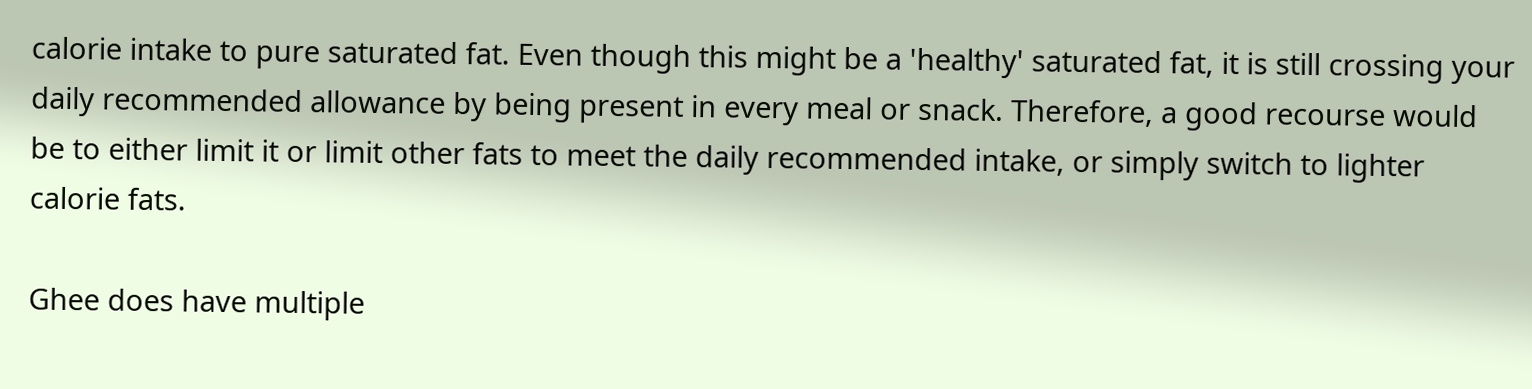calorie intake to pure saturated fat. Even though this might be a 'healthy' saturated fat, it is still crossing your daily recommended allowance by being present in every meal or snack. Therefore, a good recourse would be to either limit it or limit other fats to meet the daily recommended intake, or simply switch to lighter calorie fats.

Ghee does have multiple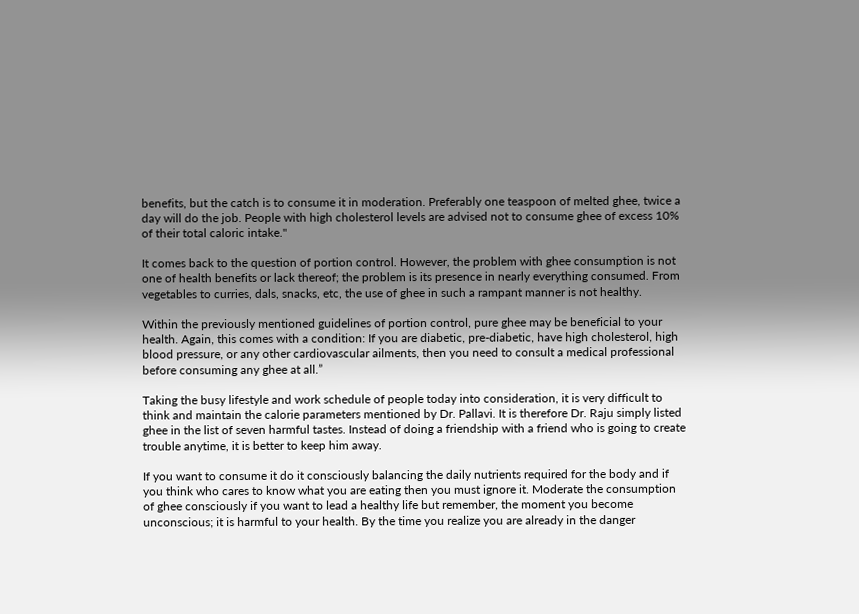benefits, but the catch is to consume it in moderation. Preferably one teaspoon of melted ghee, twice a day will do the job. People with high cholesterol levels are advised not to consume ghee of excess 10% of their total caloric intake."

It comes back to the question of portion control. However, the problem with ghee consumption is not one of health benefits or lack thereof; the problem is its presence in nearly everything consumed. From vegetables to curries, dals, snacks, etc, the use of ghee in such a rampant manner is not healthy.

Within the previously mentioned guidelines of portion control, pure ghee may be beneficial to your health. Again, this comes with a condition: If you are diabetic, pre-diabetic, have high cholesterol, high blood pressure, or any other cardiovascular ailments, then you need to consult a medical professional before consuming any ghee at all.”

Taking the busy lifestyle and work schedule of people today into consideration, it is very difficult to think and maintain the calorie parameters mentioned by Dr. Pallavi. It is therefore Dr. Raju simply listed ghee in the list of seven harmful tastes. Instead of doing a friendship with a friend who is going to create trouble anytime, it is better to keep him away.

If you want to consume it do it consciously balancing the daily nutrients required for the body and if you think who cares to know what you are eating then you must ignore it. Moderate the consumption of ghee consciously if you want to lead a healthy life but remember, the moment you become unconscious; it is harmful to your health. By the time you realize you are already in the danger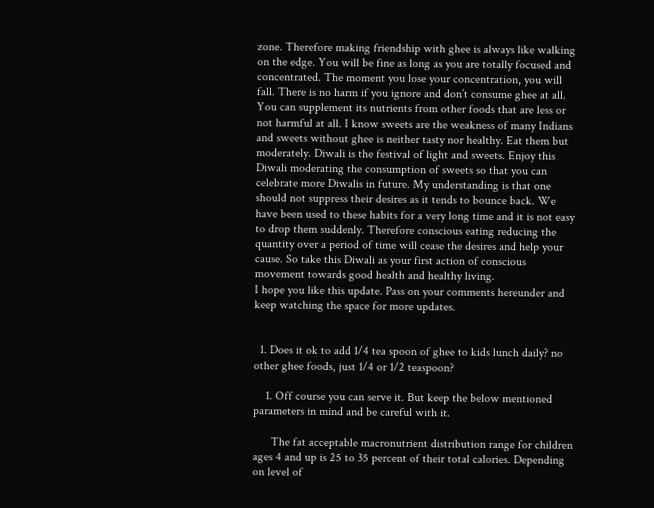zone. Therefore making friendship with ghee is always like walking on the edge. You will be fine as long as you are totally focused and concentrated. The moment you lose your concentration, you will fall. There is no harm if you ignore and don’t consume ghee at all. You can supplement its nutrients from other foods that are less or not harmful at all. I know sweets are the weakness of many Indians and sweets without ghee is neither tasty nor healthy. Eat them but moderately. Diwali is the festival of light and sweets. Enjoy this Diwali moderating the consumption of sweets so that you can celebrate more Diwalis in future. My understanding is that one should not suppress their desires as it tends to bounce back. We have been used to these habits for a very long time and it is not easy to drop them suddenly. Therefore conscious eating reducing the quantity over a period of time will cease the desires and help your cause. So take this Diwali as your first action of conscious movement towards good health and healthy living.
I hope you like this update. Pass on your comments hereunder and keep watching the space for more updates.


  1. Does it ok to add 1/4 tea spoon of ghee to kids lunch daily? no other ghee foods, just 1/4 or 1/2 teaspoon?

    1. Off course you can serve it. But keep the below mentioned parameters in mind and be careful with it.

      The fat acceptable macronutrient distribution range for children ages 4 and up is 25 to 35 percent of their total calories. Depending on level of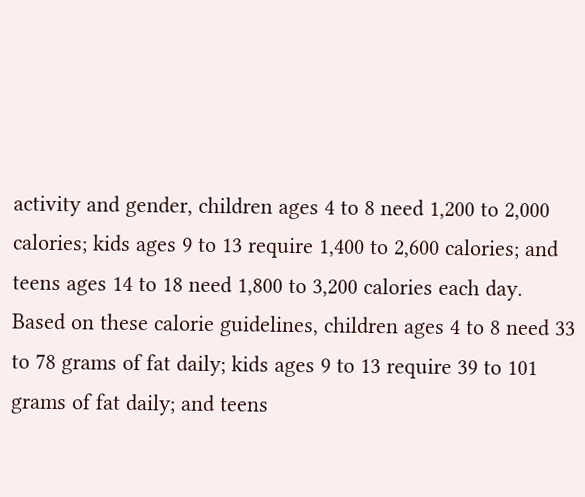activity and gender, children ages 4 to 8 need 1,200 to 2,000 calories; kids ages 9 to 13 require 1,400 to 2,600 calories; and teens ages 14 to 18 need 1,800 to 3,200 calories each day. Based on these calorie guidelines, children ages 4 to 8 need 33 to 78 grams of fat daily; kids ages 9 to 13 require 39 to 101 grams of fat daily; and teens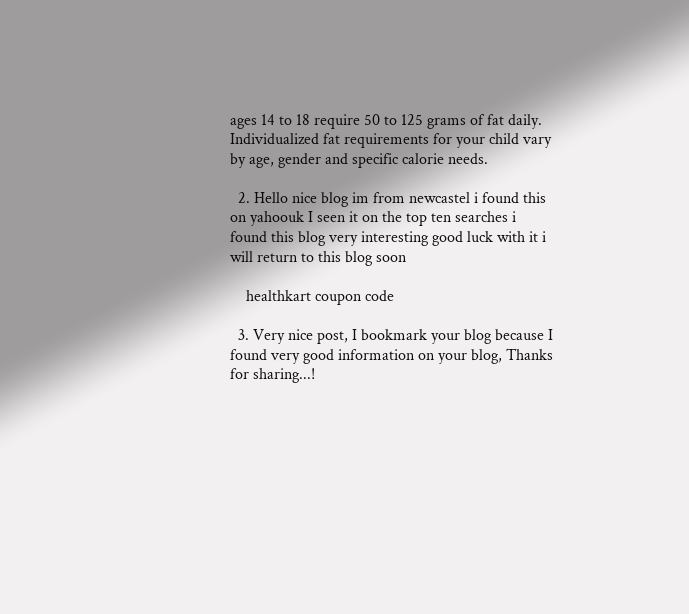ages 14 to 18 require 50 to 125 grams of fat daily. Individualized fat requirements for your child vary by age, gender and specific calorie needs.

  2. Hello nice blog im from newcastel i found this on yahoouk I seen it on the top ten searches i found this blog very interesting good luck with it i will return to this blog soon

    healthkart coupon code

  3. Very nice post, I bookmark your blog because I found very good information on your blog, Thanks for sharing...!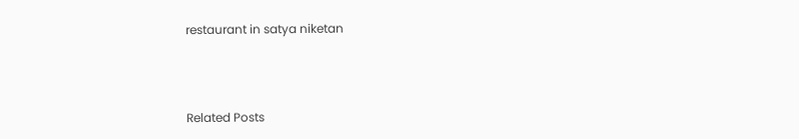restaurant in satya niketan



Related Posts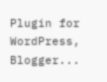Plugin for WordPress, Blogger...